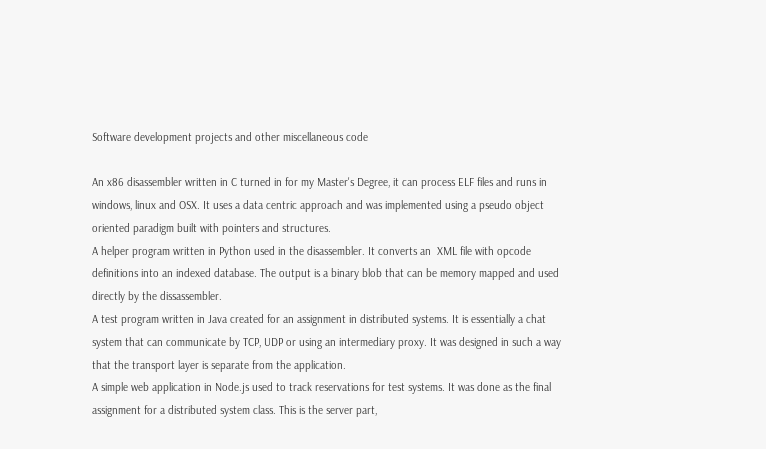Software development projects and other miscellaneous code

An x86 disassembler written in C turned in for my Master's Degree, it can process ELF files and runs in windows, linux and OSX. It uses a data centric approach and was implemented using a pseudo object oriented paradigm built with pointers and structures.
A helper program written in Python used in the disassembler. It converts an  XML file with opcode definitions into an indexed database. The output is a binary blob that can be memory mapped and used directly by the dissassembler.
A test program written in Java created for an assignment in distributed systems. It is essentially a chat system that can communicate by TCP, UDP or using an intermediary proxy. It was designed in such a way that the transport layer is separate from the application.
A simple web application in Node.js used to track reservations for test systems. It was done as the final assignment for a distributed system class. This is the server part,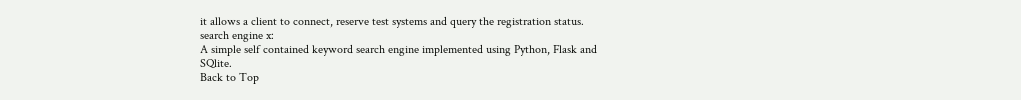it allows a client to connect, reserve test systems and query the registration status.
search engine x:
A simple self contained keyword search engine implemented using Python, Flask and SQlite.
Back to Top